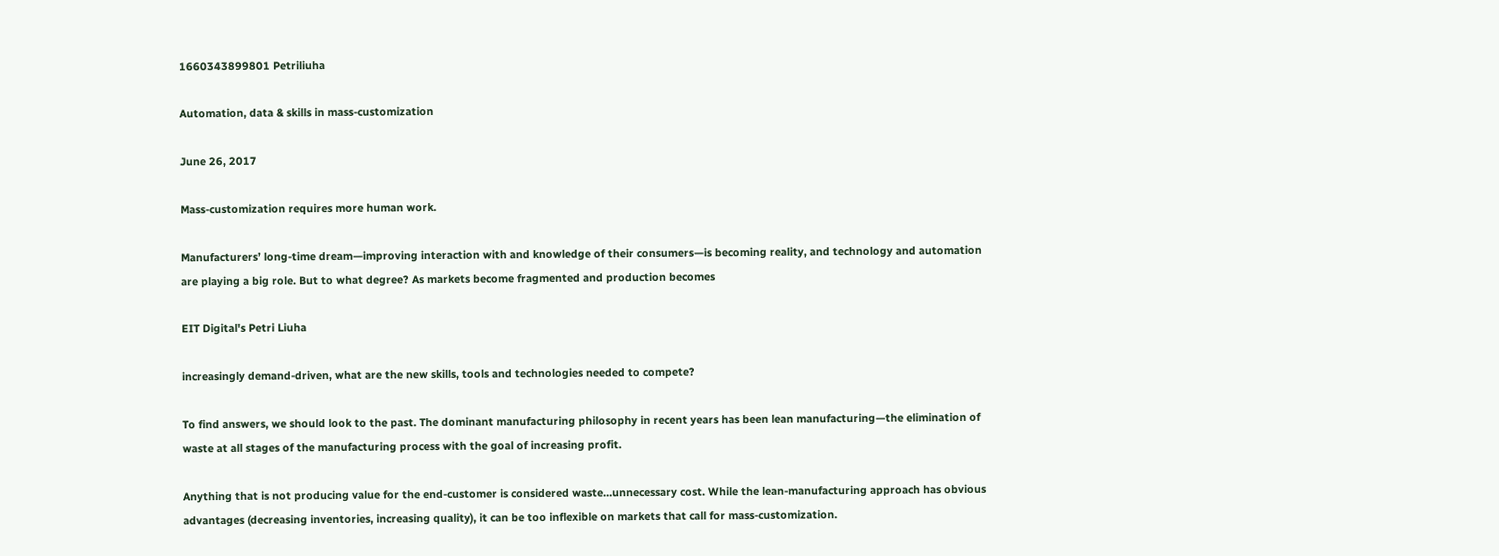1660343899801 Petriliuha

Automation, data & skills in mass-customization

June 26, 2017

Mass-customization requires more human work.

Manufacturers’ long-time dream—improving interaction with and knowledge of their consumers—is becoming reality, and technology and automation are playing a big role. But to what degree? As markets become fragmented and production becomes

EIT Digital's Petri Liuha

increasingly demand-driven, what are the new skills, tools and technologies needed to compete?

To find answers, we should look to the past. The dominant manufacturing philosophy in recent years has been lean manufacturing—the elimination of waste at all stages of the manufacturing process with the goal of increasing profit.

Anything that is not producing value for the end-customer is considered waste…unnecessary cost. While the lean-manufacturing approach has obvious advantages (decreasing inventories, increasing quality), it can be too inflexible on markets that call for mass-customization.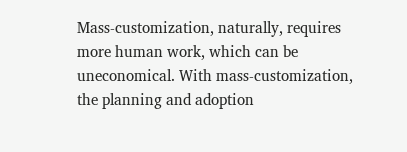Mass-customization, naturally, requires more human work, which can be uneconomical. With mass-customization, the planning and adoption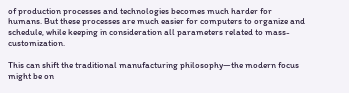of production processes and technologies becomes much harder for humans. But these processes are much easier for computers to organize and schedule, while keeping in consideration all parameters related to mass-customization.

This can shift the traditional manufacturing philosophy—the modern focus might be on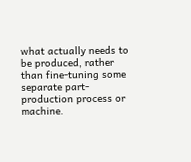what actually needs to be produced, rather than fine-tuning some separate part-production process or machine.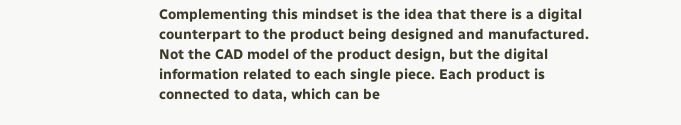Complementing this mindset is the idea that there is a digital
counterpart to the product being designed and manufactured. Not the CAD model of the product design, but the digital information related to each single piece. Each product is connected to data, which can be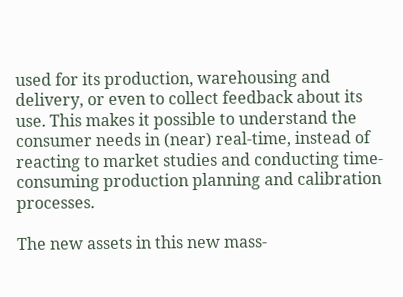used for its production, warehousing and delivery, or even to collect feedback about its use. This makes it possible to understand the consumer needs in (near) real-time, instead of reacting to market studies and conducting time-consuming production planning and calibration processes.

The new assets in this new mass-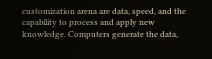customization arena are data, speed, and the capability to process and apply new knowledge. Computers generate the data,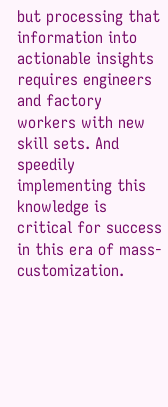but processing that information into actionable insights requires engineers and factory workers with new skill sets. And speedily implementing this knowledge is critical for success in this era of mass-customization.